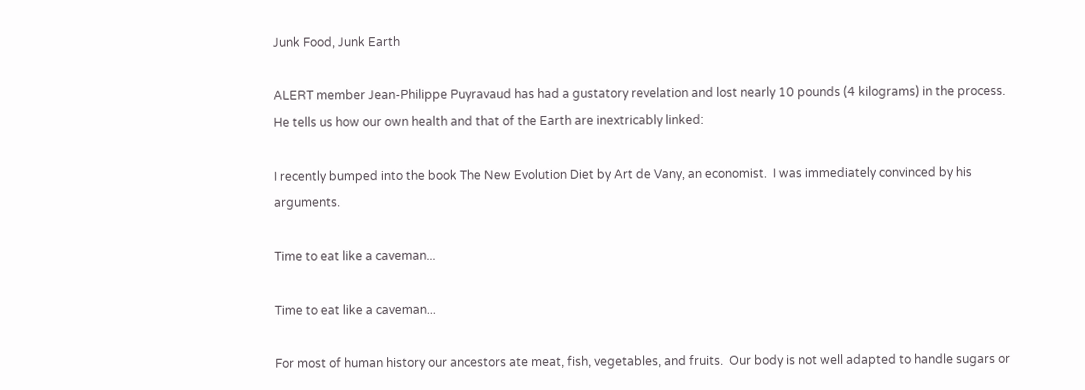Junk Food, Junk Earth

ALERT member Jean-Philippe Puyravaud has had a gustatory revelation and lost nearly 10 pounds (4 kilograms) in the process.  He tells us how our own health and that of the Earth are inextricably linked:

I recently bumped into the book The New Evolution Diet by Art de Vany, an economist.  I was immediately convinced by his arguments.

Time to eat like a caveman...

Time to eat like a caveman...

For most of human history our ancestors ate meat, fish, vegetables, and fruits.  Our body is not well adapted to handle sugars or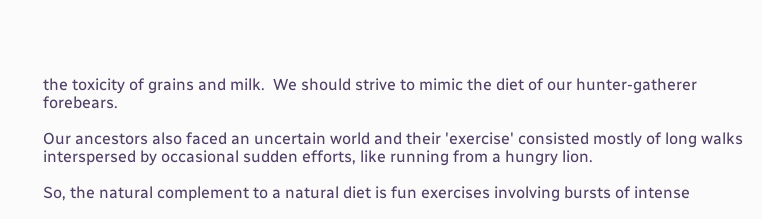the toxicity of grains and milk.  We should strive to mimic the diet of our hunter-gatherer forebears.

Our ancestors also faced an uncertain world and their 'exercise' consisted mostly of long walks interspersed by occasional sudden efforts, like running from a hungry lion.

So, the natural complement to a natural diet is fun exercises involving bursts of intense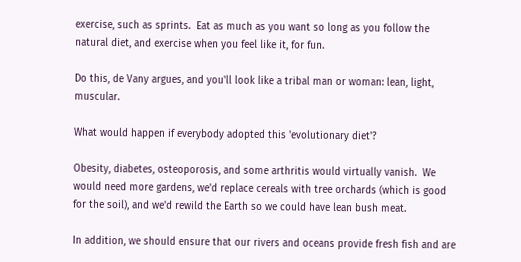exercise, such as sprints.  Eat as much as you want so long as you follow the natural diet, and exercise when you feel like it, for fun.

Do this, de Vany argues, and you'll look like a tribal man or woman: lean, light, muscular.

What would happen if everybody adopted this 'evolutionary diet'?

Obesity, diabetes, osteoporosis, and some arthritis would virtually vanish.  We would need more gardens, we'd replace cereals with tree orchards (which is good for the soil), and we'd rewild the Earth so we could have lean bush meat.

In addition, we should ensure that our rivers and oceans provide fresh fish and are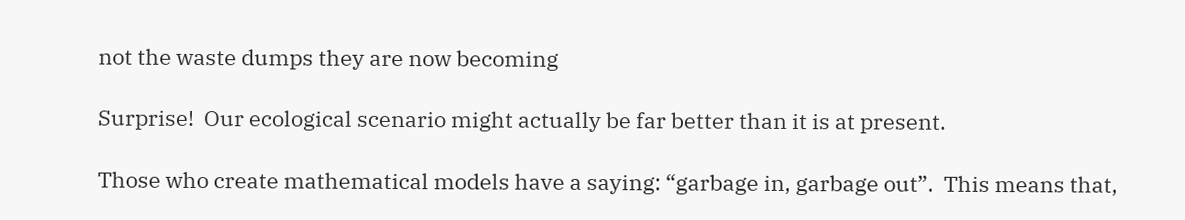not the waste dumps they are now becoming

Surprise!  Our ecological scenario might actually be far better than it is at present.

Those who create mathematical models have a saying: “garbage in, garbage out”.  This means that,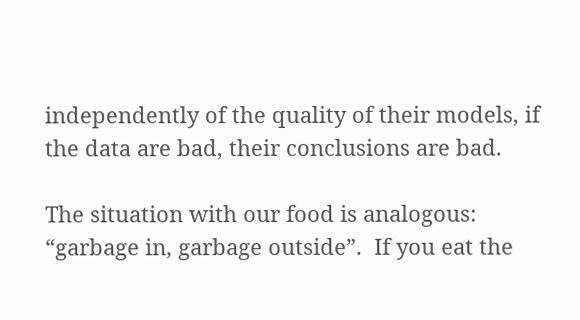independently of the quality of their models, if the data are bad, their conclusions are bad.

The situation with our food is analogous: “garbage in, garbage outside”.  If you eat the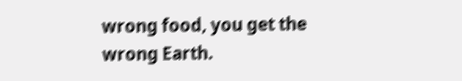wrong food, you get the wrong Earth.